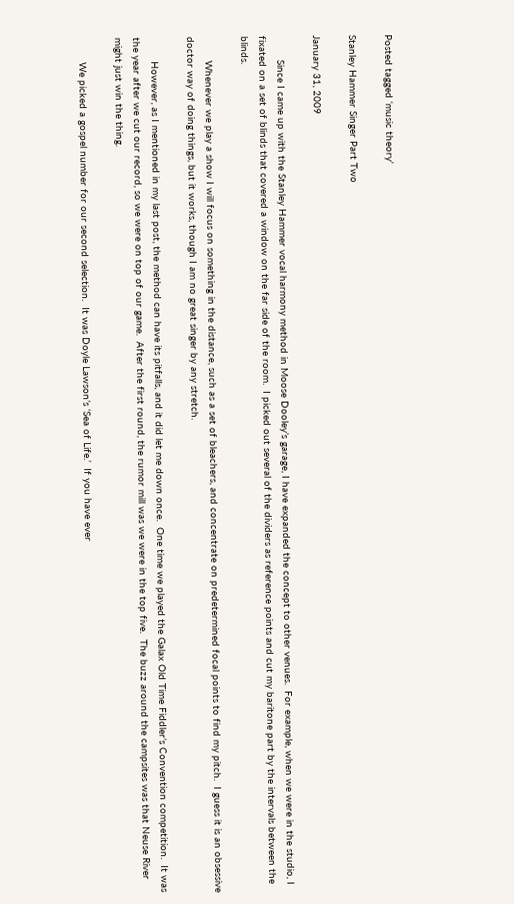Posted tagged ‘music theory’

Stanley Hammer Singer Part Two

January 31, 2009

        Since I came up with the Stanley Hammer vocal harmony method in Moose Dooley’s garage, I have expanded the concept to other venues.  For example, when we were in the studio, I fixated on a set of blinds that covered a window on the far side of the room.  I picked out several of the dividers as reference points and cut my baritone part by the intervals between the blinds.

        Whenever we play a show I will focus on something in the distance, such as a set of bleachers, and concentrate on predetermined focal points to find my pitch.  I guess it is an obsessive doctor way of doing things, but it works, though I am no great singer by any stretch.

        However, as I mentioned in my last post, the method can have its pitfalls, and it did let me down once.  One time we played the Galax Old Time Fiddler’s Convention competition.  It was the year after we cut our record, so we were on top of our game.  After the first round, the rumor mill was we were in the top five.  The buzz around the campsites was that Neuse River might just win the thing.

        We picked a gospel number for our second selection.  It was Doyle Lawson’s ‘Sea of Life.’  If you have ever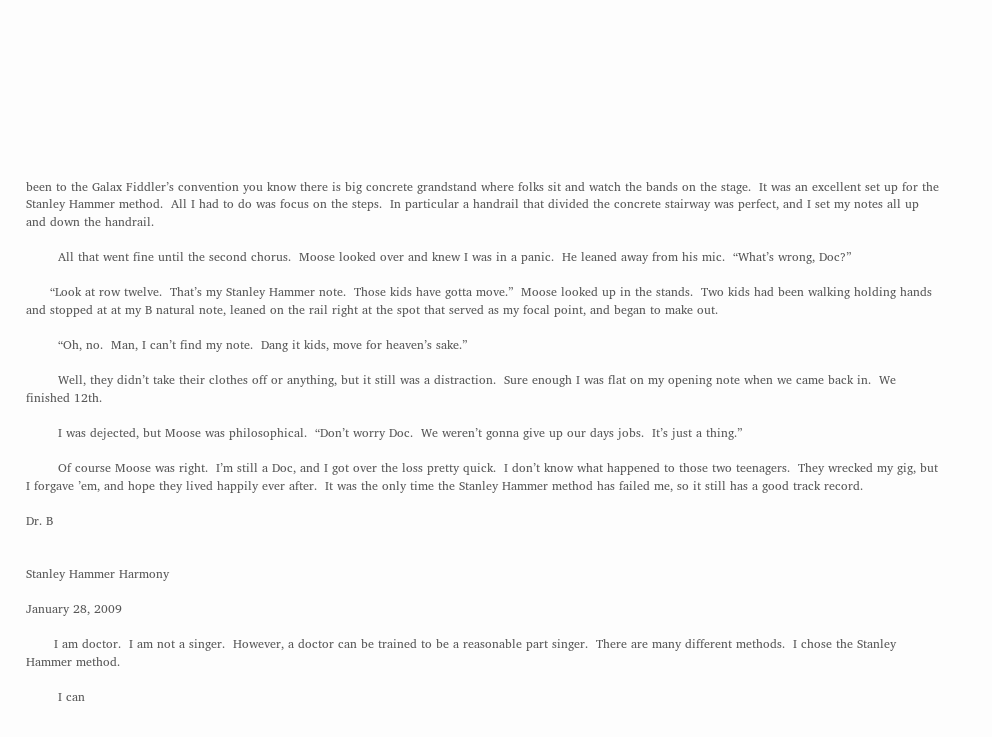been to the Galax Fiddler’s convention you know there is big concrete grandstand where folks sit and watch the bands on the stage.  It was an excellent set up for the Stanley Hammer method.  All I had to do was focus on the steps.  In particular a handrail that divided the concrete stairway was perfect, and I set my notes all up and down the handrail.

        All that went fine until the second chorus.  Moose looked over and knew I was in a panic.  He leaned away from his mic.  “What’s wrong, Doc?”

      “Look at row twelve.  That’s my Stanley Hammer note.  Those kids have gotta move.”  Moose looked up in the stands.  Two kids had been walking holding hands and stopped at at my B natural note, leaned on the rail right at the spot that served as my focal point, and began to make out.

        “Oh, no.  Man, I can’t find my note.  Dang it kids, move for heaven’s sake.”

        Well, they didn’t take their clothes off or anything, but it still was a distraction.  Sure enough I was flat on my opening note when we came back in.  We finished 12th.

        I was dejected, but Moose was philosophical.  “Don’t worry Doc.  We weren’t gonna give up our days jobs.  It’s just a thing.”

        Of course Moose was right.  I’m still a Doc, and I got over the loss pretty quick.  I don’t know what happened to those two teenagers.  They wrecked my gig, but I forgave ’em, and hope they lived happily ever after.  It was the only time the Stanley Hammer method has failed me, so it still has a good track record.

Dr. B


Stanley Hammer Harmony

January 28, 2009

       I am doctor.  I am not a singer.  However, a doctor can be trained to be a reasonable part singer.  There are many different methods.  I chose the Stanley Hammer method.

        I can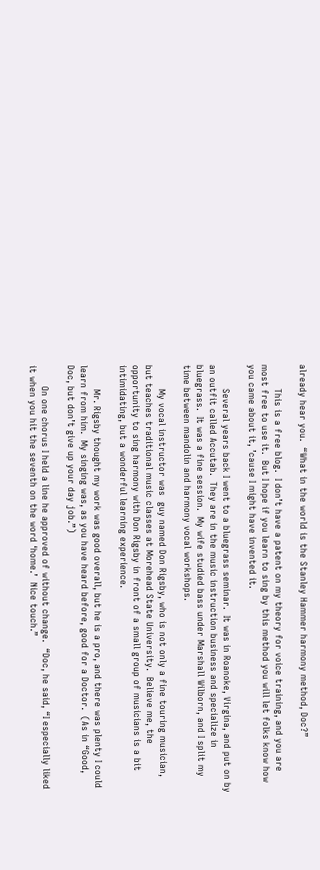already hear you.  “What in the world is the Stanley Hammer harmony method, Doc?”

        This is a free blog.  I don’t have a patent on my theory for voice training, and you are most free to use it.  But I hope if you learn to sing by this method you will let folks know how you came about it, ’cause I might have invented it.

        Several years back I went to a bluegrass seminar.  It was in Roanoke, Virgina, and put on by an outfit called Accutab.  They are in the music instruction business and specialize in bluegrass.  It was a fine session.  My wife studied bass under Marshall Wilborn, and I split my time between mandolin and harmony vocal workshops.

        My vocal instructor was  guy named Don Rigsby, who is not only a fine touring musician, but teaches traditional music classes at Morehead State University.  Believe me, the opportunity to sing harmony with Don Rigsby in front of a small group of musicians is a bit intimidating, but a wonderful learning experience.

        Mr. Rigsby thought my work was good overall, but he is a pro, and there was plenty I could learn from him.  My singing was, as you have heard before, good for a Doctor.  (As in “Good, Doc, but don’t give up your day job.”)

       On one chorus I held a line he approved of without change.  “Doc, he said, “I especially liked it when you hit the seventh on the word ‘home.’  Nice touch.”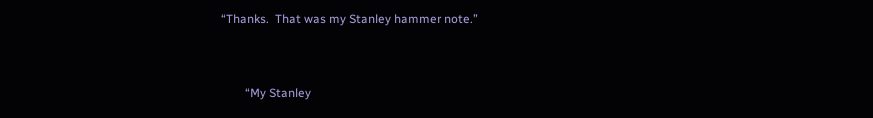“Thanks.  That was my Stanley hammer note.”


        “My Stanley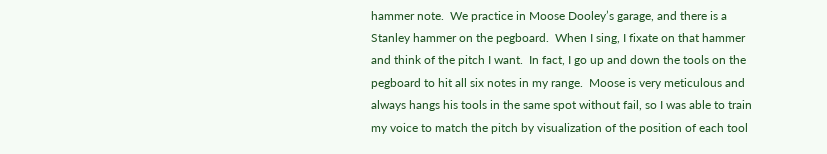hammer note.  We practice in Moose Dooley’s garage, and there is a Stanley hammer on the pegboard.  When I sing, I fixate on that hammer and think of the pitch I want.  In fact, I go up and down the tools on the pegboard to hit all six notes in my range.  Moose is very meticulous and always hangs his tools in the same spot without fail, so I was able to train my voice to match the pitch by visualization of the position of each tool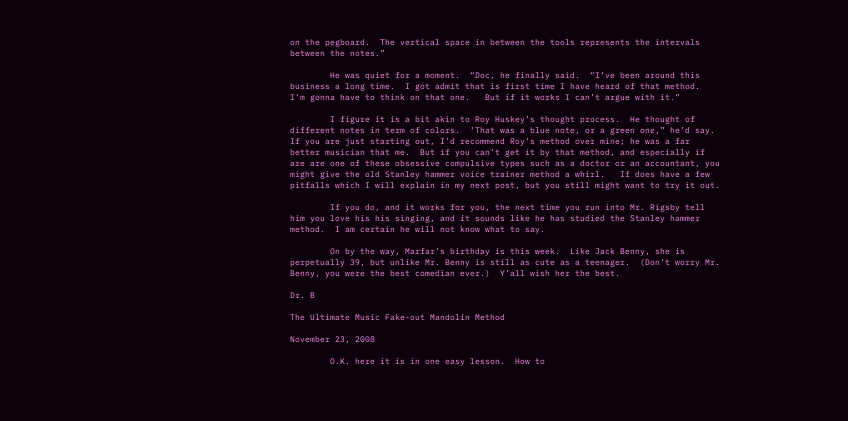on the pegboard.  The vertical space in between the tools represents the intervals between the notes.”

        He was quiet for a moment.  “Doc, he finally said.  “I’ve been around this business a long time.  I got admit that is first time I have heard of that method.  I’m gonna have to think on that one.   But if it works I can’t argue with it.”

        I figure it is a bit akin to Roy Huskey’s thought process.  He thought of different notes in term of colors.  ‘That was a blue note, or a green one,” he’d say.  If you are just starting out, I’d recommend Roy’s method over mine; he was a far better musician that me.  But if you can’t get it by that method, and especially if are are one of these obsessive compulsive types such as a doctor or an accountant, you might give the old Stanley hammer voice trainer method a whirl.   If does have a few pitfalls which I will explain in my next post, but you still might want to try it out.

        If you do, and it works for you, the next time you run into Mr. Rigsby tell him you love his his singing, and it sounds like he has studied the Stanley hammer method.  I am certain he will not know what to say.

        On by the way, Marfar’s birthday is this week.  Like Jack Benny, she is perpetually 39, but unlike Mr. Benny is still as cute as a teenager.  (Don’t worry Mr. Benny, you were the best comedian ever.)  Y’all wish her the best.

Dr. B

The Ultimate Music Fake-out Mandolin Method

November 23, 2008

        O.K. here it is in one easy lesson.  How to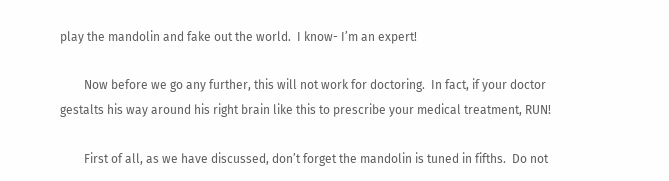play the mandolin and fake out the world.  I know- I’m an expert!

        Now before we go any further, this will not work for doctoring.  In fact, if your doctor gestalts his way around his right brain like this to prescribe your medical treatment, RUN!

        First of all, as we have discussed, don’t forget the mandolin is tuned in fifths.  Do not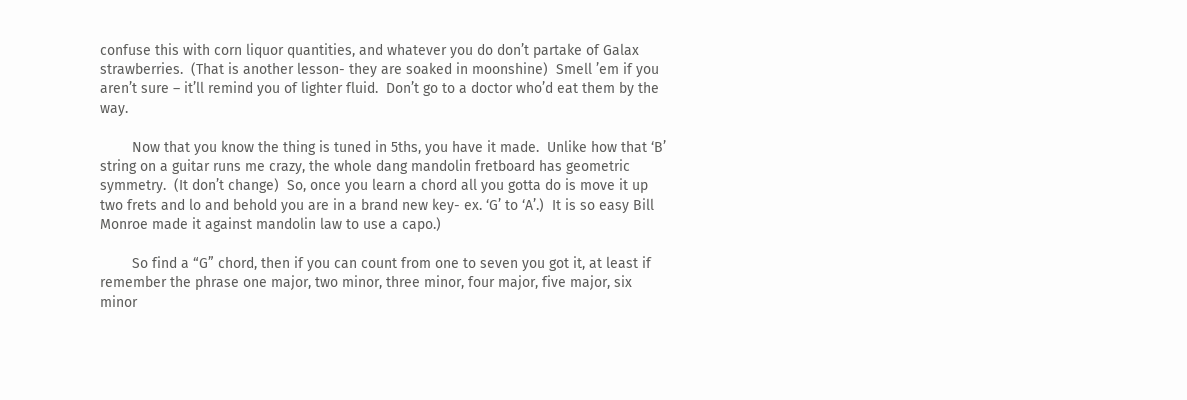confuse this with corn liquor quantities, and whatever you do don’t partake of Galax strawberries.  (That is another lesson- they are soaked in moonshine)  Smell ’em if you aren’t sure – it’ll remind you of lighter fluid.  Don’t go to a doctor who’d eat them by the way.

        Now that you know the thing is tuned in 5ths, you have it made.  Unlike how that ‘B’ string on a guitar runs me crazy, the whole dang mandolin fretboard has geometric symmetry.  (It don’t change)  So, once you learn a chord all you gotta do is move it up two frets and lo and behold you are in a brand new key- ex. ‘G’ to ‘A’.)  It is so easy Bill Monroe made it against mandolin law to use a capo.)

        So find a “G” chord, then if you can count from one to seven you got it, at least if remember the phrase one major, two minor, three minor, four major, five major, six minor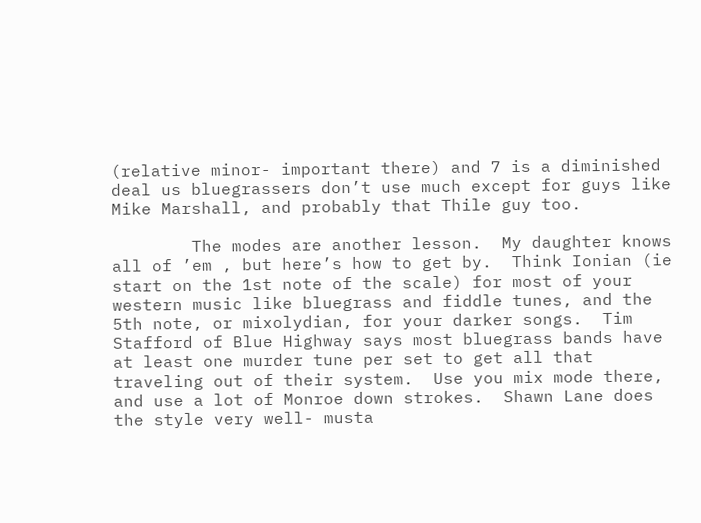(relative minor- important there) and 7 is a diminished deal us bluegrassers don’t use much except for guys like Mike Marshall, and probably that Thile guy too.

        The modes are another lesson.  My daughter knows all of ’em , but here’s how to get by.  Think Ionian (ie start on the 1st note of the scale) for most of your western music like bluegrass and fiddle tunes, and the 5th note, or mixolydian, for your darker songs.  Tim Stafford of Blue Highway says most bluegrass bands have at least one murder tune per set to get all that traveling out of their system.  Use you mix mode there, and use a lot of Monroe down strokes.  Shawn Lane does the style very well- musta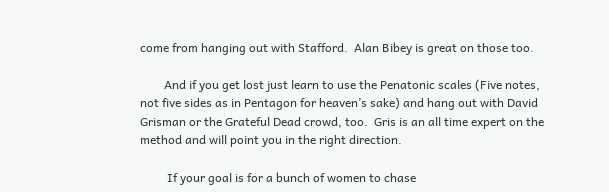come from hanging out with Stafford.  Alan Bibey is great on those too.

        And if you get lost just learn to use the Penatonic scales (Five notes, not five sides as in Pentagon for heaven’s sake) and hang out with David Grisman or the Grateful Dead crowd, too.  Gris is an all time expert on the method and will point you in the right direction.

         If your goal is for a bunch of women to chase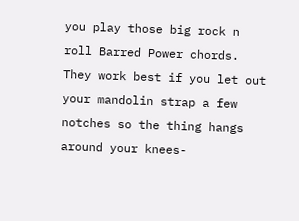you play those big rock n roll Barred Power chords.  They work best if you let out your mandolin strap a few notches so the thing hangs around your knees-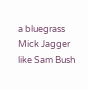a bluegrass Mick Jagger like Sam Bush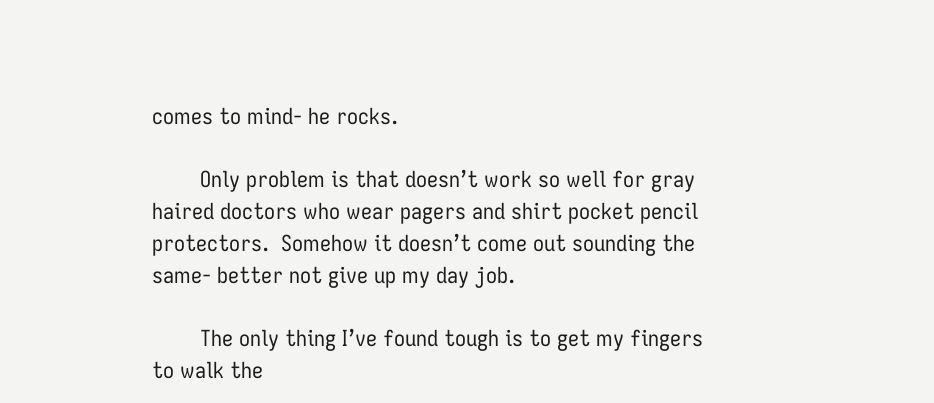comes to mind- he rocks.

        Only problem is that doesn’t work so well for gray haired doctors who wear pagers and shirt pocket pencil protectors.  Somehow it doesn’t come out sounding the same- better not give up my day job.

        The only thing I’ve found tough is to get my fingers to walk the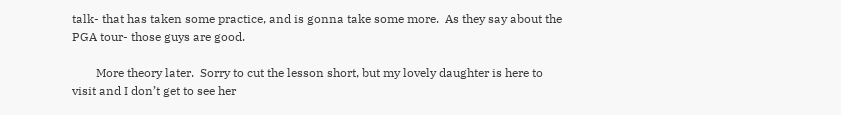talk- that has taken some practice, and is gonna take some more.  As they say about the PGA tour- those guys are good.

        More theory later.  Sorry to cut the lesson short, but my lovely daughter is here to visit and I don’t get to see her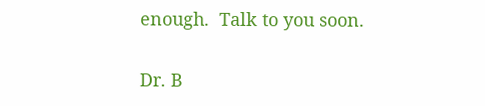enough.  Talk to you soon.

Dr. B